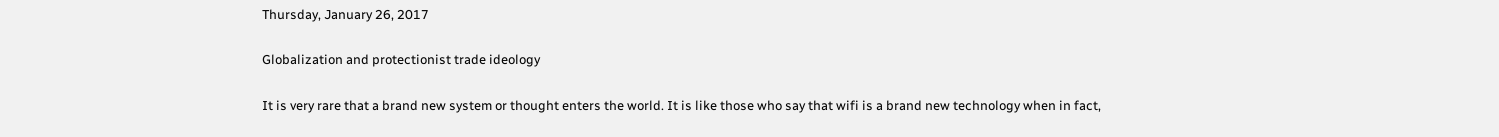Thursday, January 26, 2017

Globalization and protectionist trade ideology

It is very rare that a brand new system or thought enters the world. It is like those who say that wifi is a brand new technology when in fact,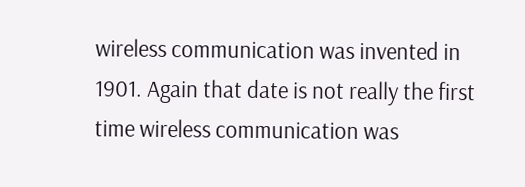wireless communication was invented in 1901. Again that date is not really the first time wireless communication was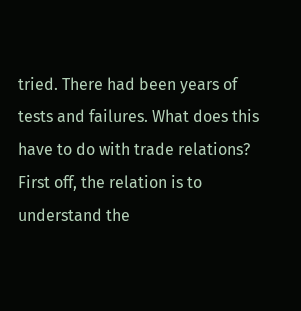tried. There had been years of tests and failures. What does this have to do with trade relations? First off, the relation is to understand the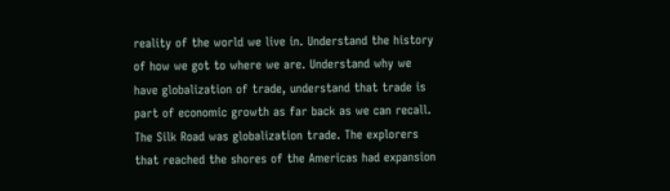reality of the world we live in. Understand the history of how we got to where we are. Understand why we have globalization of trade, understand that trade is part of economic growth as far back as we can recall. The Silk Road was globalization trade. The explorers that reached the shores of the Americas had expansion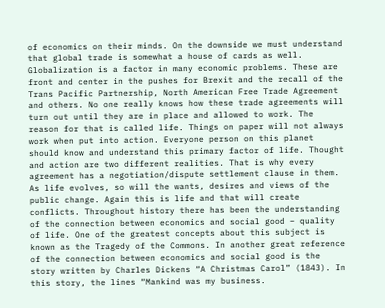of economics on their minds. On the downside we must understand that global trade is somewhat a house of cards as well. Globalization is a factor in many economic problems. These are front and center in the pushes for Brexit and the recall of the Trans Pacific Partnership, North American Free Trade Agreement and others. No one really knows how these trade agreements will turn out until they are in place and allowed to work. The reason for that is called life. Things on paper will not always work when put into action. Everyone person on this planet should know and understand this primary factor of life. Thought and action are two different realities. That is why every agreement has a negotiation/dispute settlement clause in them. As life evolves, so will the wants, desires and views of the public change. Again this is life and that will create conflicts. Throughout history there has been the understanding of the connection between economics and social good – quality of life. One of the greatest concepts about this subject is known as the Tragedy of the Commons. In another great reference of the connection between economics and social good is the story written by Charles Dickens “A Christmas Carol” (1843). In this story, the lines “Mankind was my business.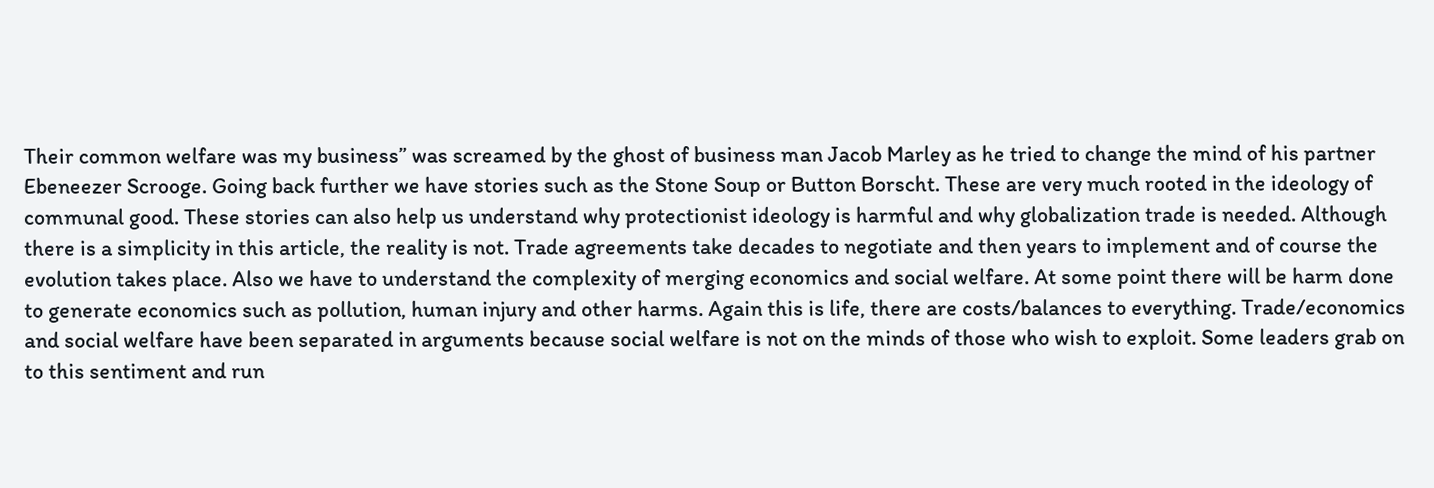Their common welfare was my business” was screamed by the ghost of business man Jacob Marley as he tried to change the mind of his partner Ebeneezer Scrooge. Going back further we have stories such as the Stone Soup or Button Borscht. These are very much rooted in the ideology of communal good. These stories can also help us understand why protectionist ideology is harmful and why globalization trade is needed. Although there is a simplicity in this article, the reality is not. Trade agreements take decades to negotiate and then years to implement and of course the evolution takes place. Also we have to understand the complexity of merging economics and social welfare. At some point there will be harm done to generate economics such as pollution, human injury and other harms. Again this is life, there are costs/balances to everything. Trade/economics and social welfare have been separated in arguments because social welfare is not on the minds of those who wish to exploit. Some leaders grab on to this sentiment and run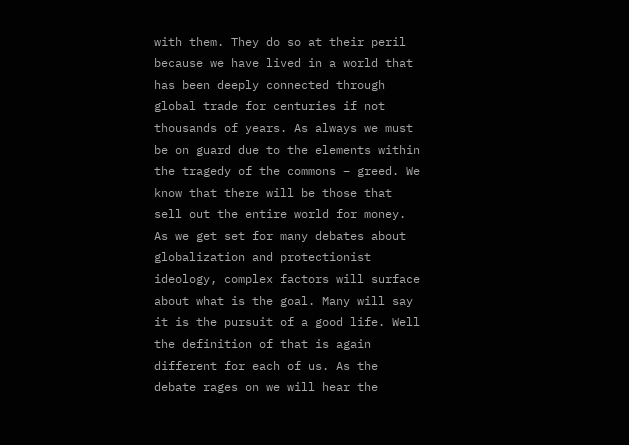with them. They do so at their peril because we have lived in a world that has been deeply connected through global trade for centuries if not thousands of years. As always we must be on guard due to the elements within the tragedy of the commons – greed. We know that there will be those that sell out the entire world for money. As we get set for many debates about globalization and protectionist ideology, complex factors will surface about what is the goal. Many will say it is the pursuit of a good life. Well the definition of that is again different for each of us. As the debate rages on we will hear the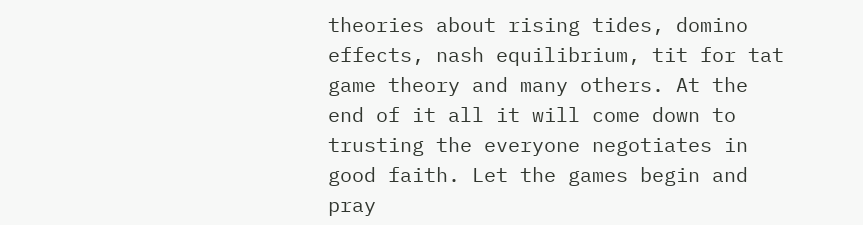theories about rising tides, domino effects, nash equilibrium, tit for tat game theory and many others. At the end of it all it will come down to trusting the everyone negotiates in good faith. Let the games begin and pray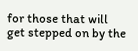for those that will get stepped on by the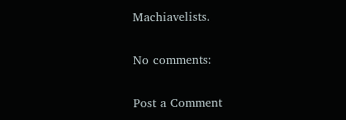Machiavelists.

No comments:

Post a Comment